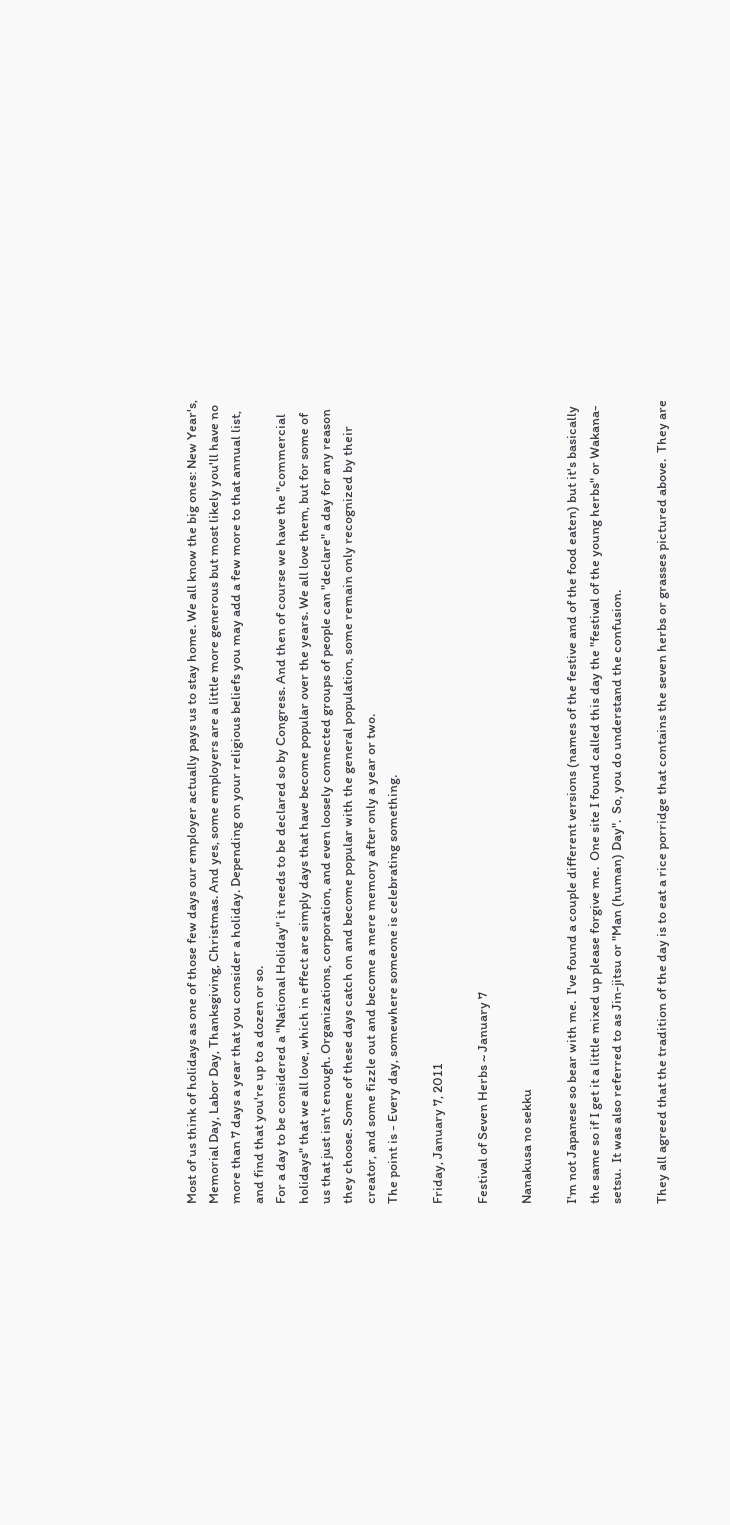Most of us think of holidays as one of those few days our employer actually pays us to stay home. We all know the big ones: New Year's, Memorial Day, Labor Day, Thanksgiving, Christmas. And yes, some employers are a little more generous but most likely you'll have no more than 7 days a year that you consider a holiday. Depending on your religious beliefs you may add a few more to that annual list, and find that you're up to a dozen or so.
For a day to be considered a "National Holiday" it needs to be declared so by Congress. And then of course we have the "commercial holidays" that we all love, which in effect are simply days that have become popular over the years. We all love them, but for some of us that just isn't enough. Organizations, corporation, and even loosely connected groups of people can "declare" a day for any reason they choose. Some of these days catch on and become popular with the general population, some remain only recognized by their creator, and some fizzle out and become a mere memory after only a year or two.
The point is - Every day, somewhere someone is celebrating something.

Friday, January 7, 2011

Festival of Seven Herbs ~ January 7

Nanakusa no sekku

I'm not Japanese so bear with me.  I've found a couple different versions (names of the festive and of the food eaten) but it's basically the same so if I get it a little mixed up please forgive me.  One site I found called this day the "festival of the young herbs" or Wakana-setsu.  It was also referred to as Jin-jitsu or "Man (human) Day".  So, you do understand the confusion.

They all agreed that the tradition of the day is to eat a rice porridge that contains the seven herbs or grasses pictured above.  They are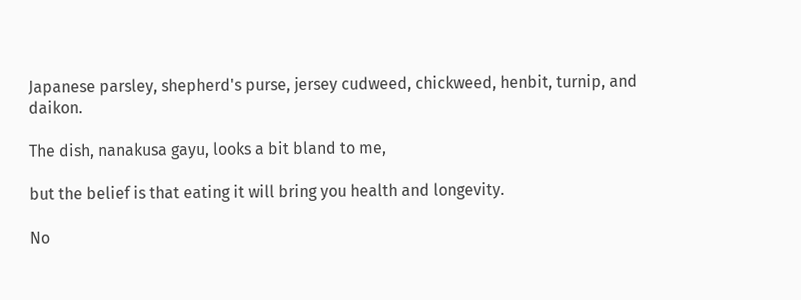Japanese parsley, shepherd's purse, jersey cudweed, chickweed, henbit, turnip, and daikon.

The dish, nanakusa gayu, looks a bit bland to me,

but the belief is that eating it will bring you health and longevity.

No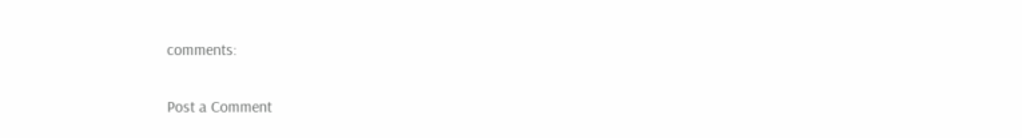comments:

Post a Comment